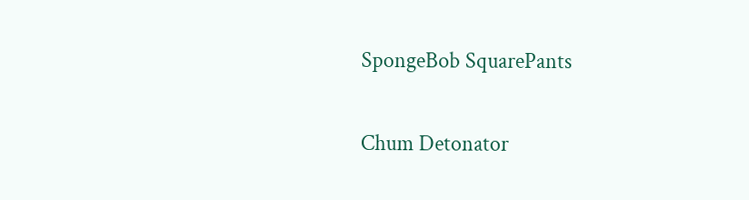SpongeBob SquarePants

Chum Detonator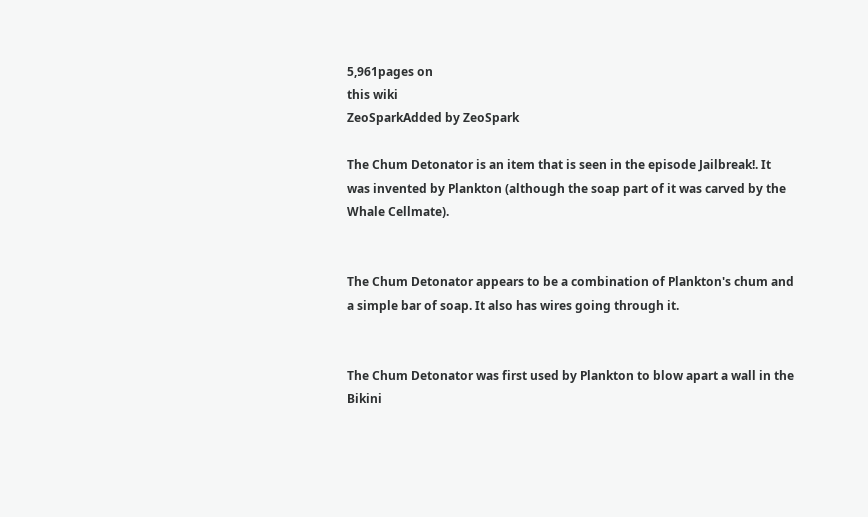5,961pages on
this wiki
ZeoSparkAdded by ZeoSpark

The Chum Detonator is an item that is seen in the episode Jailbreak!. It was invented by Plankton (although the soap part of it was carved by the Whale Cellmate).


The Chum Detonator appears to be a combination of Plankton's chum and a simple bar of soap. It also has wires going through it.


The Chum Detonator was first used by Plankton to blow apart a wall in the Bikini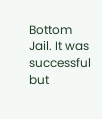Bottom Jail. It was successful but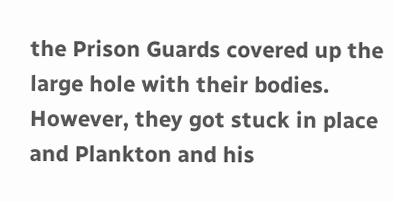the Prison Guards covered up the large hole with their bodies. However, they got stuck in place and Plankton and his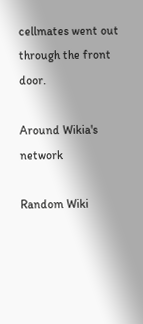cellmates went out through the front door.

Around Wikia's network

Random Wiki